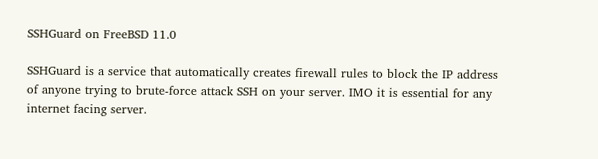SSHGuard on FreeBSD 11.0

SSHGuard is a service that automatically creates firewall rules to block the IP address of anyone trying to brute-force attack SSH on your server. IMO it is essential for any internet facing server.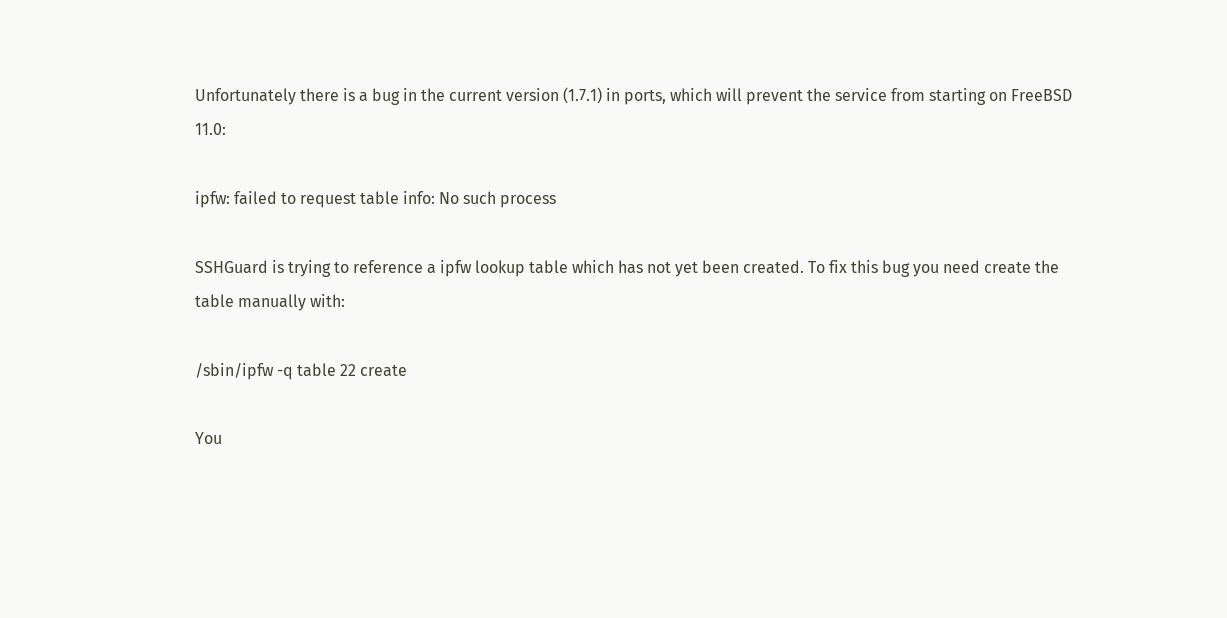Unfortunately there is a bug in the current version (1.7.1) in ports, which will prevent the service from starting on FreeBSD 11.0:

ipfw: failed to request table info: No such process

SSHGuard is trying to reference a ipfw lookup table which has not yet been created. To fix this bug you need create the table manually with:

/sbin/ipfw -q table 22 create

You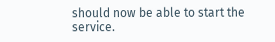should now be able to start the service.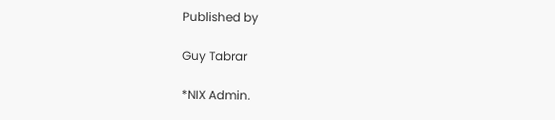Published by

Guy Tabrar

*NIX Admin.